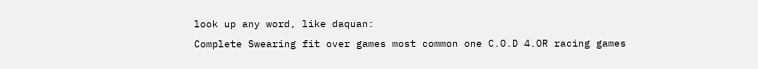look up any word, like daquan:
Complete Swearing fit over games most common one C.O.D 4.OR racing games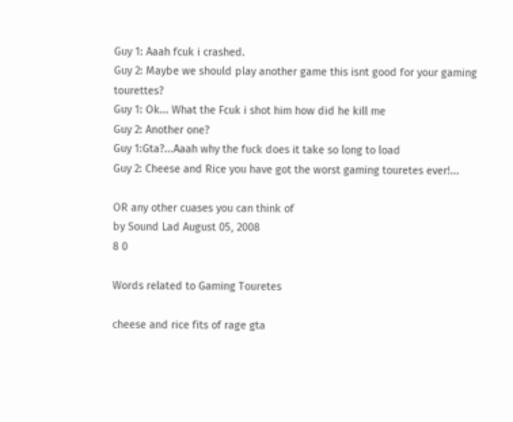Guy 1: Aaah fcuk i crashed.
Guy 2: Maybe we should play another game this isnt good for your gaming tourettes?
Guy 1: Ok... What the Fcuk i shot him how did he kill me
Guy 2: Another one?
Guy 1:Gta?...Aaah why the fuck does it take so long to load
Guy 2: Cheese and Rice you have got the worst gaming touretes ever!...

OR any other cuases you can think of
by Sound Lad August 05, 2008
8 0

Words related to Gaming Touretes

cheese and rice fits of rage gta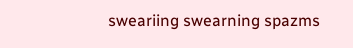sweariing swearning spazms